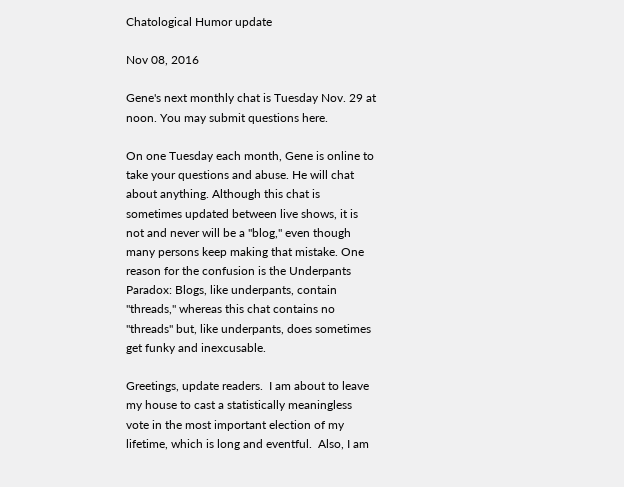Chatological Humor update

Nov 08, 2016

Gene's next monthly chat is Tuesday Nov. 29 at noon. You may submit questions here.

On one Tuesday each month, Gene is online to take your questions and abuse. He will chat about anything. Although this chat is sometimes updated between live shows, it is not and never will be a "blog," even though many persons keep making that mistake. One reason for the confusion is the Underpants Paradox: Blogs, like underpants, contain "threads," whereas this chat contains no "threads" but, like underpants, does sometimes get funky and inexcusable.

Greetings, update readers.  I am about to leave my house to cast a statistically meaningless vote in the most important election of my lifetime, which is long and eventful.  Also, I am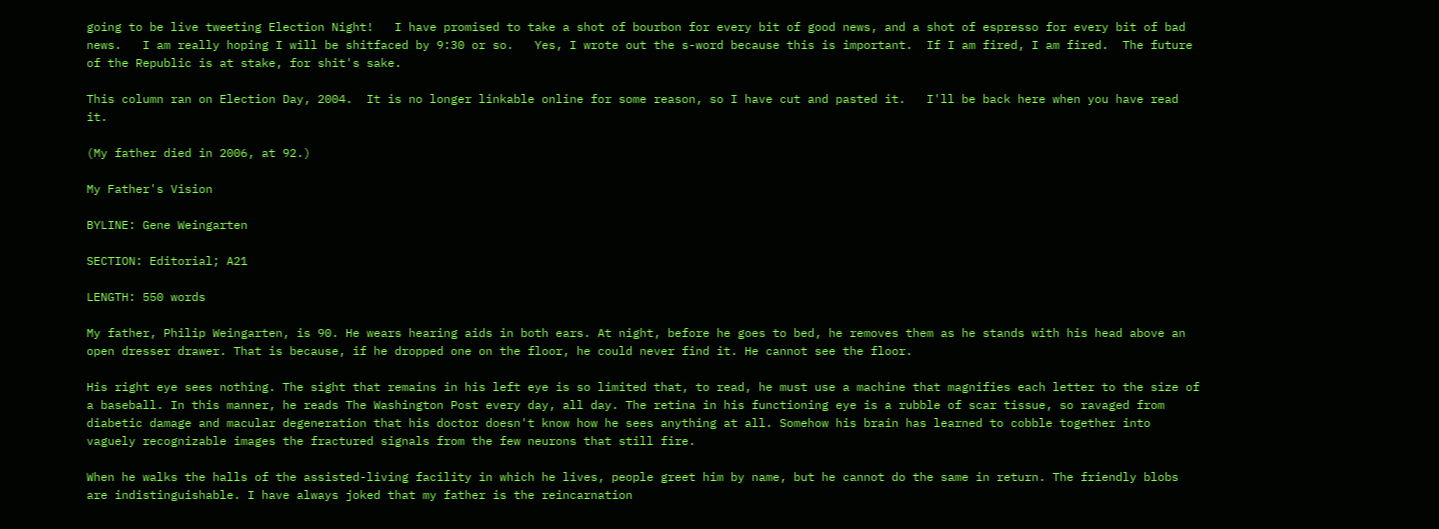going to be live tweeting Election Night!   I have promised to take a shot of bourbon for every bit of good news, and a shot of espresso for every bit of bad news.   I am really hoping I will be shitfaced by 9:30 or so.   Yes, I wrote out the s-word because this is important.  If I am fired, I am fired.  The future of the Republic is at stake, for shit's sake.

This column ran on Election Day, 2004.  It is no longer linkable online for some reason, so I have cut and pasted it.   I'll be back here when you have read it.

(My father died in 2006, at 92.)

My Father's Vision

BYLINE: Gene Weingarten

SECTION: Editorial; A21

LENGTH: 550 words

My father, Philip Weingarten, is 90. He wears hearing aids in both ears. At night, before he goes to bed, he removes them as he stands with his head above an open dresser drawer. That is because, if he dropped one on the floor, he could never find it. He cannot see the floor.

His right eye sees nothing. The sight that remains in his left eye is so limited that, to read, he must use a machine that magnifies each letter to the size of a baseball. In this manner, he reads The Washington Post every day, all day. The retina in his functioning eye is a rubble of scar tissue, so ravaged from diabetic damage and macular degeneration that his doctor doesn't know how he sees anything at all. Somehow his brain has learned to cobble together into vaguely recognizable images the fractured signals from the few neurons that still fire.

When he walks the halls of the assisted-living facility in which he lives, people greet him by name, but he cannot do the same in return. The friendly blobs are indistinguishable. I have always joked that my father is the reincarnation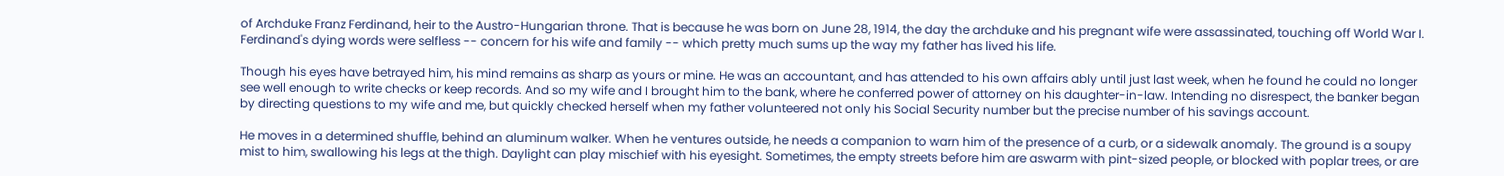of Archduke Franz Ferdinand, heir to the Austro-Hungarian throne. That is because he was born on June 28, 1914, the day the archduke and his pregnant wife were assassinated, touching off World War I. Ferdinand's dying words were selfless -- concern for his wife and family -- which pretty much sums up the way my father has lived his life.

Though his eyes have betrayed him, his mind remains as sharp as yours or mine. He was an accountant, and has attended to his own affairs ably until just last week, when he found he could no longer see well enough to write checks or keep records. And so my wife and I brought him to the bank, where he conferred power of attorney on his daughter-in-law. Intending no disrespect, the banker began by directing questions to my wife and me, but quickly checked herself when my father volunteered not only his Social Security number but the precise number of his savings account.

He moves in a determined shuffle, behind an aluminum walker. When he ventures outside, he needs a companion to warn him of the presence of a curb, or a sidewalk anomaly. The ground is a soupy mist to him, swallowing his legs at the thigh. Daylight can play mischief with his eyesight. Sometimes, the empty streets before him are aswarm with pint-sized people, or blocked with poplar trees, or are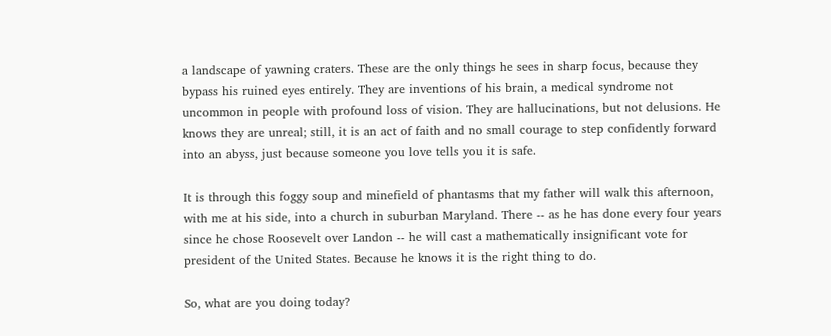a landscape of yawning craters. These are the only things he sees in sharp focus, because they bypass his ruined eyes entirely. They are inventions of his brain, a medical syndrome not uncommon in people with profound loss of vision. They are hallucinations, but not delusions. He knows they are unreal; still, it is an act of faith and no small courage to step confidently forward into an abyss, just because someone you love tells you it is safe.

It is through this foggy soup and minefield of phantasms that my father will walk this afternoon, with me at his side, into a church in suburban Maryland. There -- as he has done every four years since he chose Roosevelt over Landon -- he will cast a mathematically insignificant vote for president of the United States. Because he knows it is the right thing to do.

So, what are you doing today?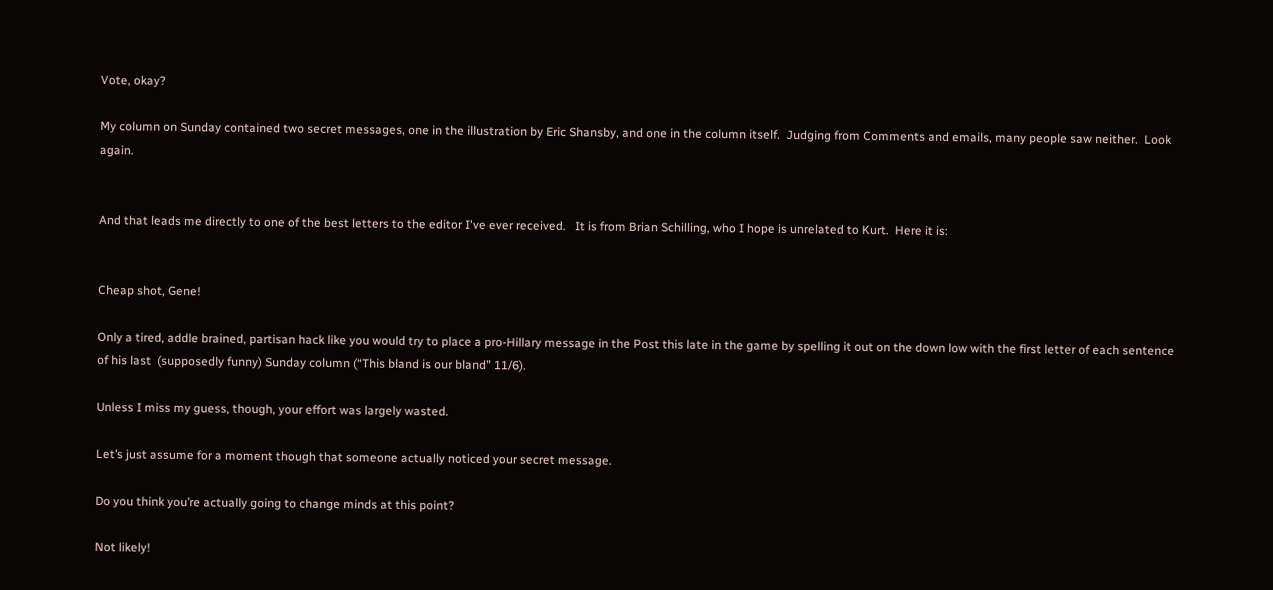Vote, okay?

My column on Sunday contained two secret messages, one in the illustration by Eric Shansby, and one in the column itself.  Judging from Comments and emails, many people saw neither.  Look again.


And that leads me directly to one of the best letters to the editor I've ever received.   It is from Brian Schilling, who I hope is unrelated to Kurt.  Here it is:


Cheap shot, Gene!

Only a tired, addle brained, partisan hack like you would try to place a pro-Hillary message in the Post this late in the game by spelling it out on the down low with the first letter of each sentence of his last  (supposedly funny) Sunday column (“This bland is our bland” 11/6).

Unless I miss my guess, though, your effort was largely wasted.

Let’s just assume for a moment though that someone actually noticed your secret message.

Do you think you’re actually going to change minds at this point?

Not likely!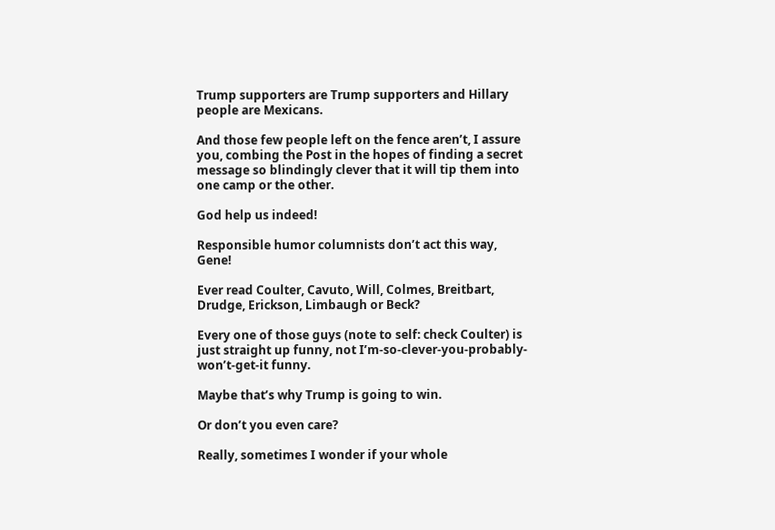Trump supporters are Trump supporters and Hillary people are Mexicans.

And those few people left on the fence aren’t, I assure you, combing the Post in the hopes of finding a secret message so blindingly clever that it will tip them into one camp or the other.

God help us indeed!

Responsible humor columnists don’t act this way, Gene!

Ever read Coulter, Cavuto, Will, Colmes, Breitbart, Drudge, Erickson, Limbaugh or Beck?

Every one of those guys (note to self: check Coulter) is just straight up funny, not I’m-so-clever-you-probably-won’t-get-it funny.

Maybe that’s why Trump is going to win.

Or don’t you even care?

Really, sometimes I wonder if your whole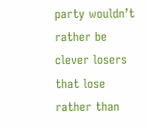party wouldn’t rather be clever losers that lose rather than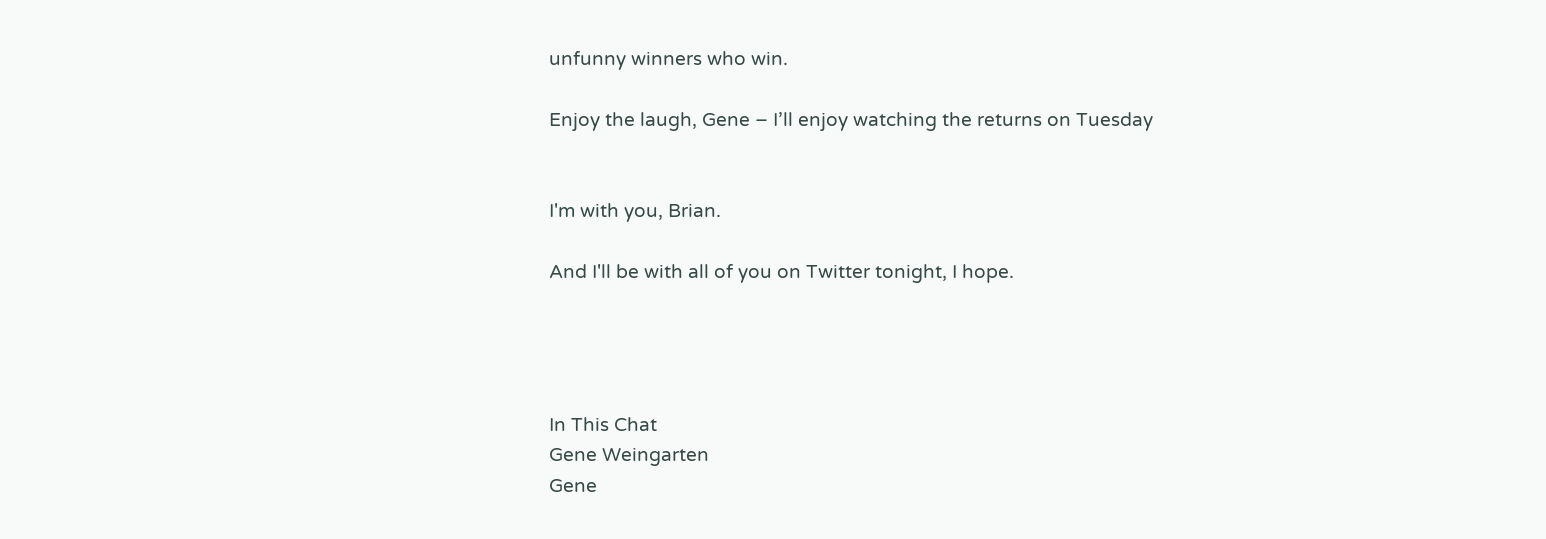unfunny winners who win.

Enjoy the laugh, Gene – I’ll enjoy watching the returns on Tuesday


I'm with you, Brian.

And I'll be with all of you on Twitter tonight, I hope.




In This Chat
Gene Weingarten
Gene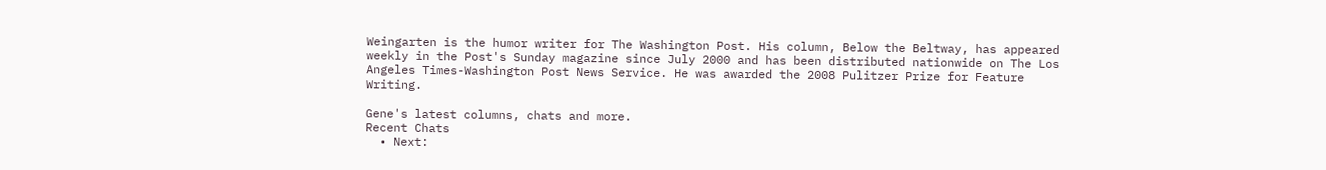Weingarten is the humor writer for The Washington Post. His column, Below the Beltway, has appeared weekly in the Post's Sunday magazine since July 2000 and has been distributed nationwide on The Los Angeles Times-Washington Post News Service. He was awarded the 2008 Pulitzer Prize for Feature Writing.

Gene's latest columns, chats and more.
Recent Chats
  • Next: